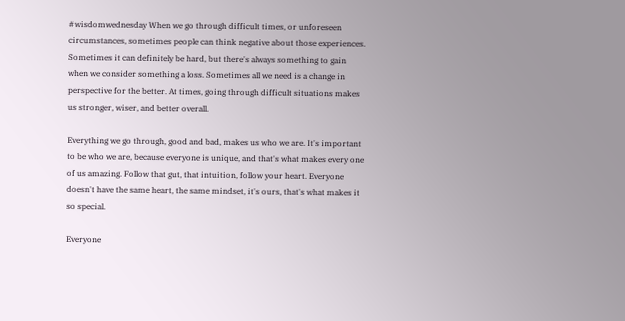#wisdomwednesday When we go through difficult times, or unforeseen circumstances, sometimes people can think negative about those experiences. Sometimes it can definitely be hard, but there's always something to gain when we consider something a loss. Sometimes all we need is a change in perspective for the better. At times, going through difficult situations makes us stronger, wiser, and better overall.

Everything we go through, good and bad, makes us who we are. It's important to be who we are, because everyone is unique, and that's what makes every one of us amazing. Follow that gut, that intuition, follow your heart. Everyone doesn't have the same heart, the same mindset, it's ours, that's what makes it so special.

Everyone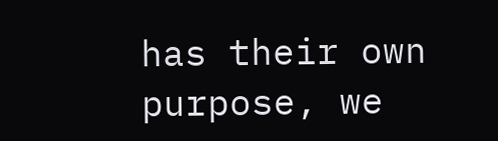has their own purpose, we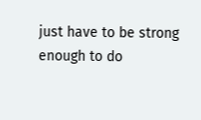just have to be strong enough to do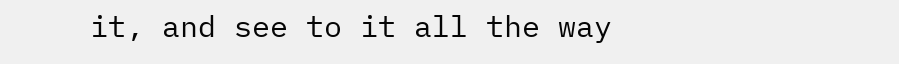it, and see to it all the way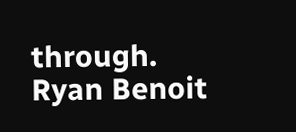through.
Ryan Benoit